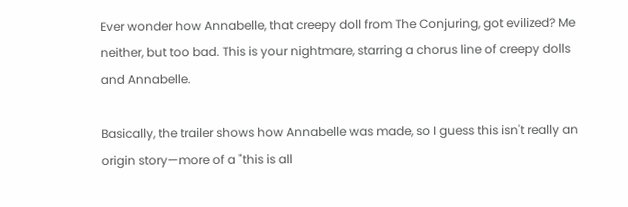Ever wonder how Annabelle, that creepy doll from The Conjuring, got evilized? Me neither, but too bad. This is your nightmare, starring a chorus line of creepy dolls and Annabelle.

Basically, the trailer shows how Annabelle was made, so I guess this isn't really an origin story—more of a "this is all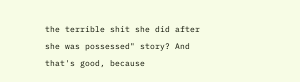the terrible shit she did after she was possessed" story? And that's good, because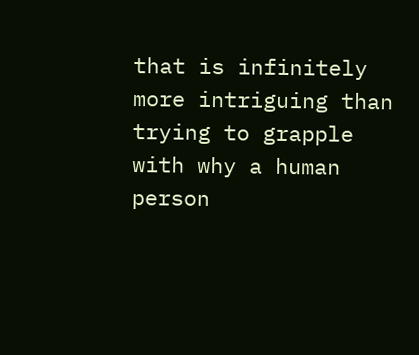that is infinitely more intriguing than trying to grapple with why a human person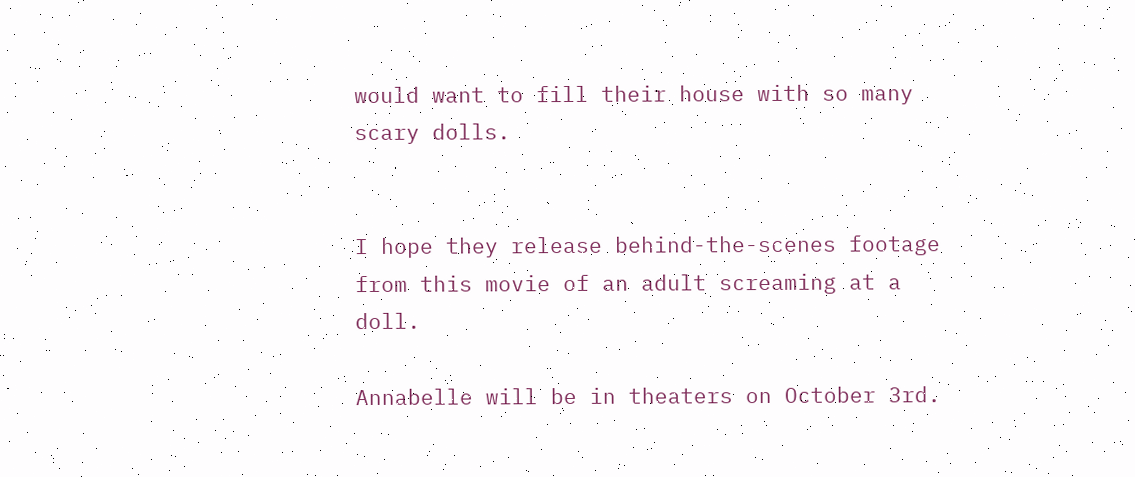would want to fill their house with so many scary dolls.


I hope they release behind-the-scenes footage from this movie of an adult screaming at a doll.

Annabelle will be in theaters on October 3rd.